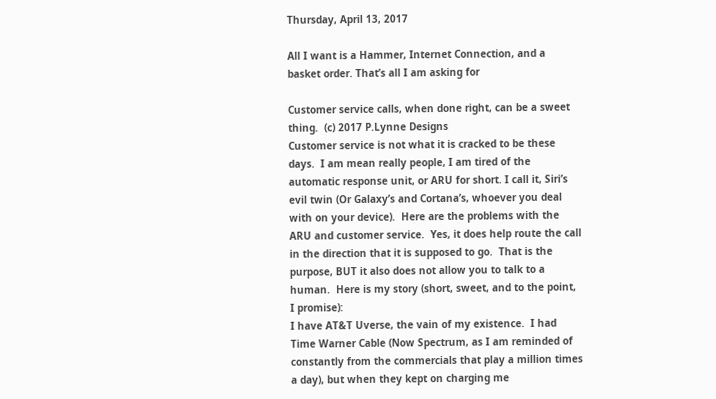Thursday, April 13, 2017

All I want is a Hammer, Internet Connection, and a basket order. That’s all I am asking for

Customer service calls, when done right, can be a sweet
thing.  (c) 2017 P.Lynne Designs
Customer service is not what it is cracked to be these days.  I am mean really people, I am tired of the automatic response unit, or ARU for short. I call it, Siri’s evil twin (Or Galaxy’s and Cortana’s, whoever you deal with on your device).  Here are the problems with the ARU and customer service.  Yes, it does help route the call in the direction that it is supposed to go.  That is the purpose, BUT it also does not allow you to talk to a human.  Here is my story (short, sweet, and to the point, I promise):
I have AT&T Uverse, the vain of my existence.  I had Time Warner Cable (Now Spectrum, as I am reminded of constantly from the commercials that play a million times a day), but when they kept on charging me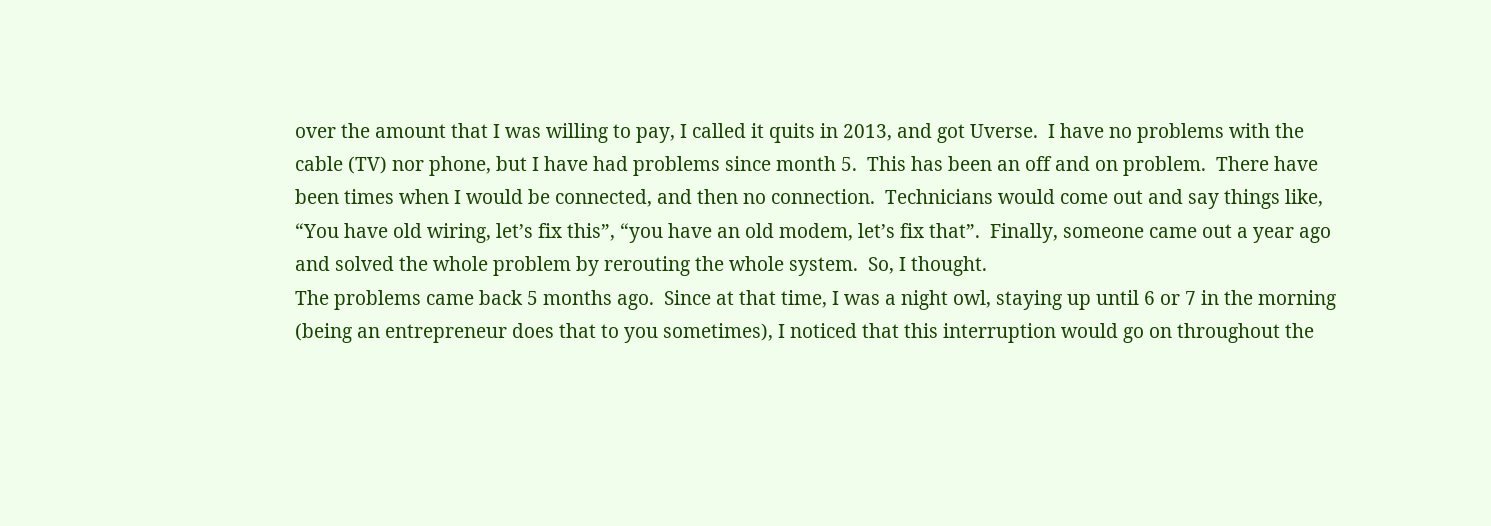over the amount that I was willing to pay, I called it quits in 2013, and got Uverse.  I have no problems with the cable (TV) nor phone, but I have had problems since month 5.  This has been an off and on problem.  There have been times when I would be connected, and then no connection.  Technicians would come out and say things like, “You have old wiring, let’s fix this”, “you have an old modem, let’s fix that”.  Finally, someone came out a year ago and solved the whole problem by rerouting the whole system.  So, I thought.
The problems came back 5 months ago.  Since at that time, I was a night owl, staying up until 6 or 7 in the morning (being an entrepreneur does that to you sometimes), I noticed that this interruption would go on throughout the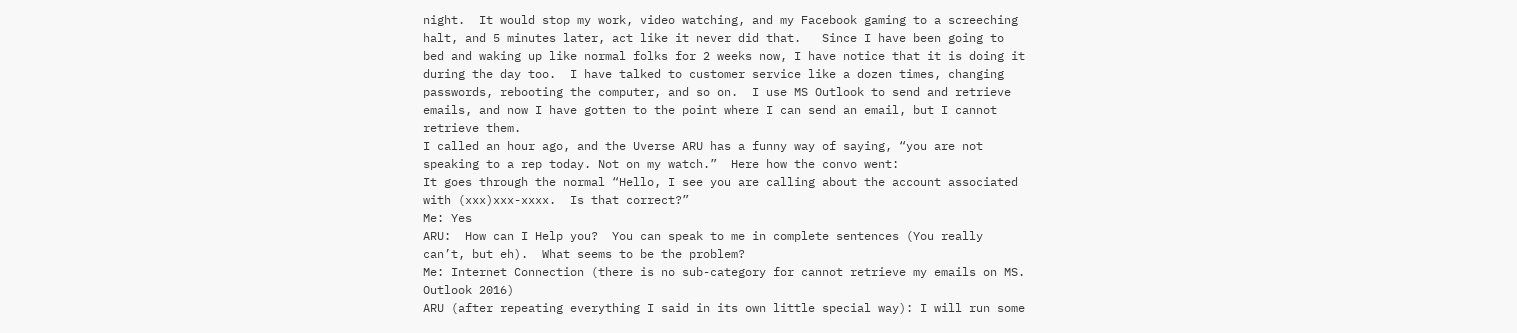night.  It would stop my work, video watching, and my Facebook gaming to a screeching halt, and 5 minutes later, act like it never did that.   Since I have been going to bed and waking up like normal folks for 2 weeks now, I have notice that it is doing it during the day too.  I have talked to customer service like a dozen times, changing passwords, rebooting the computer, and so on.  I use MS Outlook to send and retrieve emails, and now I have gotten to the point where I can send an email, but I cannot retrieve them.
I called an hour ago, and the Uverse ARU has a funny way of saying, “you are not speaking to a rep today. Not on my watch.”  Here how the convo went:
It goes through the normal “Hello, I see you are calling about the account associated with (xxx)xxx-xxxx.  Is that correct?”
Me: Yes
ARU:  How can I Help you?  You can speak to me in complete sentences (You really can’t, but eh).  What seems to be the problem?
Me: Internet Connection (there is no sub-category for cannot retrieve my emails on MS. Outlook 2016)
ARU (after repeating everything I said in its own little special way): I will run some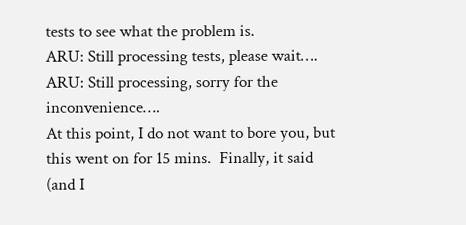tests to see what the problem is.
ARU: Still processing tests, please wait….
ARU: Still processing, sorry for the inconvenience….
At this point, I do not want to bore you, but this went on for 15 mins.  Finally, it said (and I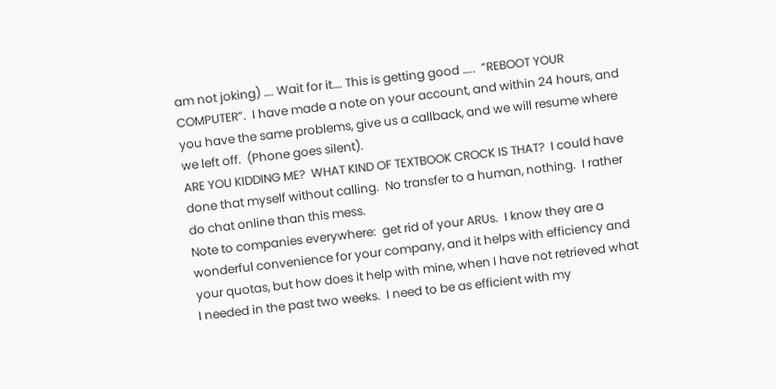am not joking) …. Wait for it…. This is getting good …..  “REBOOT YOUR COMPUTER”.  I have made a note on your account, and within 24 hours, and you have the same problems, give us a callback, and we will resume where we left off.  (Phone goes silent).
ARE YOU KIDDING ME?  WHAT KIND OF TEXTBOOK CROCK IS THAT?  I could have done that myself without calling.  No transfer to a human, nothing.  I rather do chat online than this mess.
Note to companies everywhere:  get rid of your ARUs.  I know they are a wonderful convenience for your company, and it helps with efficiency and your quotas, but how does it help with mine, when I have not retrieved what I needed in the past two weeks.  I need to be as efficient with my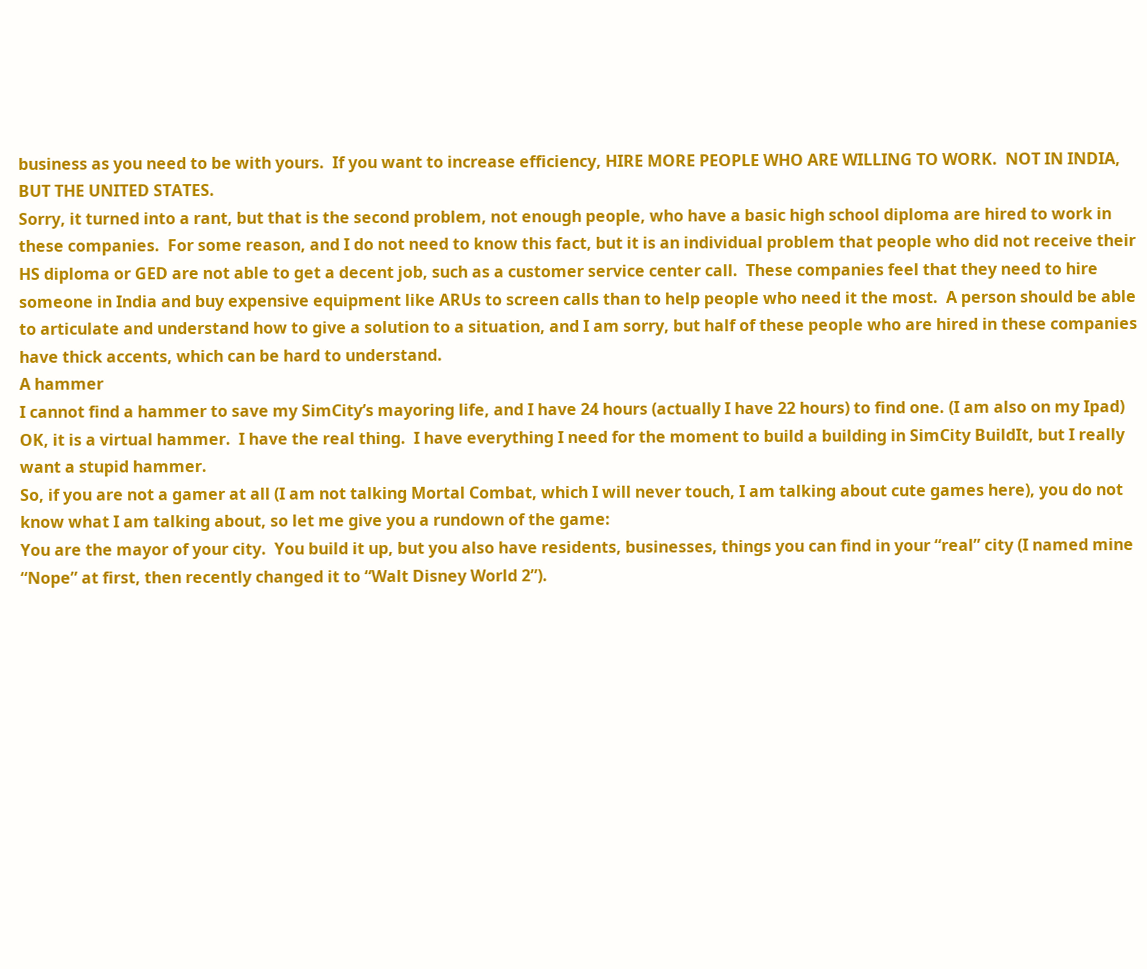business as you need to be with yours.  If you want to increase efficiency, HIRE MORE PEOPLE WHO ARE WILLING TO WORK.  NOT IN INDIA, BUT THE UNITED STATES.
Sorry, it turned into a rant, but that is the second problem, not enough people, who have a basic high school diploma are hired to work in these companies.  For some reason, and I do not need to know this fact, but it is an individual problem that people who did not receive their HS diploma or GED are not able to get a decent job, such as a customer service center call.  These companies feel that they need to hire someone in India and buy expensive equipment like ARUs to screen calls than to help people who need it the most.  A person should be able to articulate and understand how to give a solution to a situation, and I am sorry, but half of these people who are hired in these companies have thick accents, which can be hard to understand.
A hammer
I cannot find a hammer to save my SimCity’s mayoring life, and I have 24 hours (actually I have 22 hours) to find one. (I am also on my Ipad)
OK, it is a virtual hammer.  I have the real thing.  I have everything I need for the moment to build a building in SimCity BuildIt, but I really want a stupid hammer.
So, if you are not a gamer at all (I am not talking Mortal Combat, which I will never touch, I am talking about cute games here), you do not know what I am talking about, so let me give you a rundown of the game:
You are the mayor of your city.  You build it up, but you also have residents, businesses, things you can find in your “real” city (I named mine “Nope” at first, then recently changed it to “Walt Disney World 2”).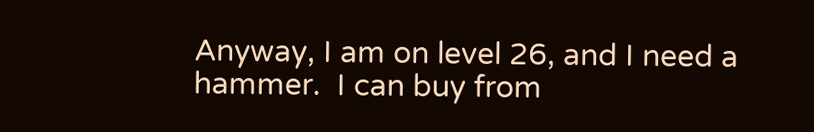Anyway, I am on level 26, and I need a hammer.  I can buy from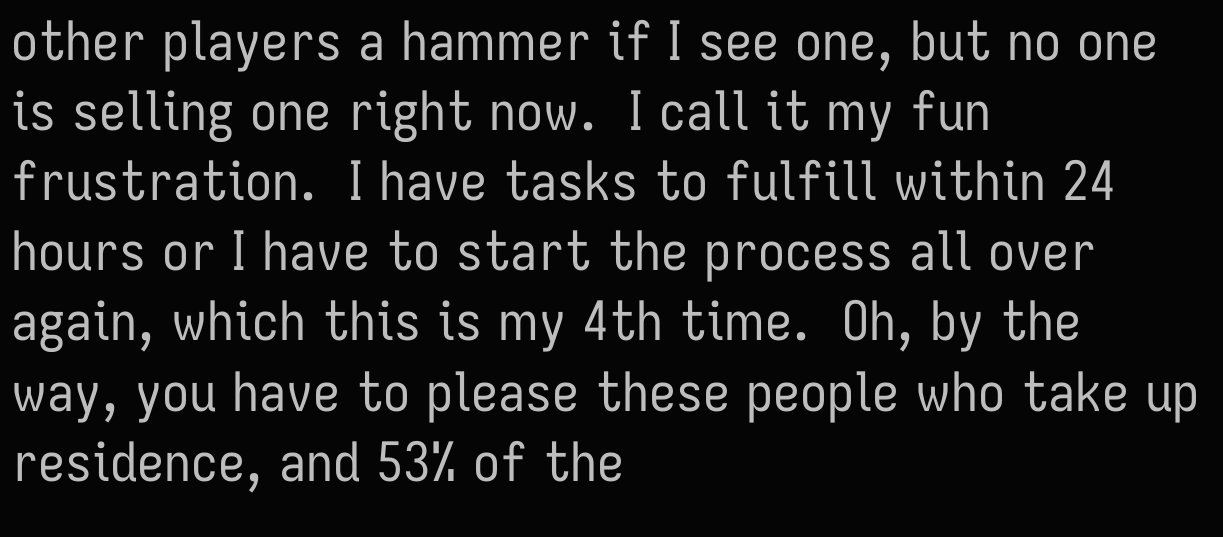other players a hammer if I see one, but no one is selling one right now.  I call it my fun frustration.  I have tasks to fulfill within 24 hours or I have to start the process all over again, which this is my 4th time.  Oh, by the way, you have to please these people who take up residence, and 53% of the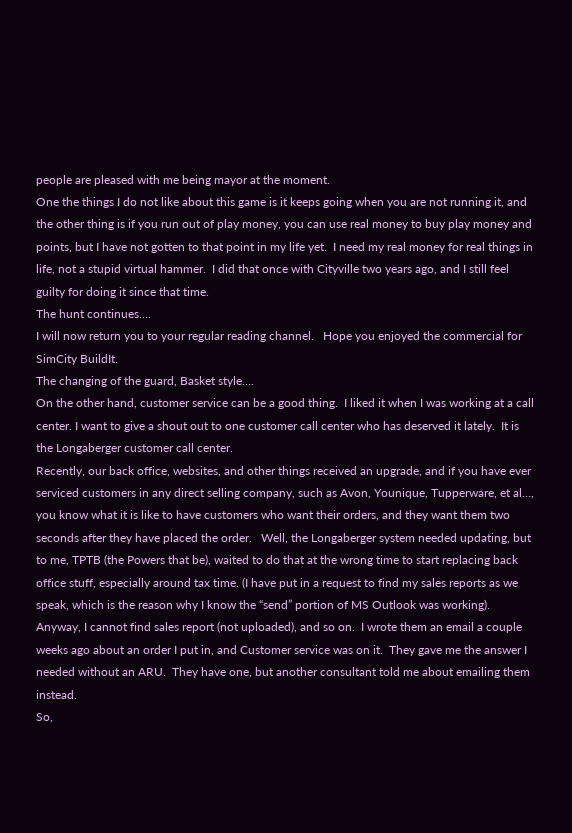people are pleased with me being mayor at the moment.
One the things I do not like about this game is it keeps going when you are not running it, and the other thing is if you run out of play money, you can use real money to buy play money and points, but I have not gotten to that point in my life yet.  I need my real money for real things in life, not a stupid virtual hammer.  I did that once with Cityville two years ago, and I still feel guilty for doing it since that time.
The hunt continues….
I will now return you to your regular reading channel.   Hope you enjoyed the commercial for SimCity BuildIt.
The changing of the guard, Basket style….
On the other hand, customer service can be a good thing.  I liked it when I was working at a call center. I want to give a shout out to one customer call center who has deserved it lately.  It is the Longaberger customer call center.
Recently, our back office, websites, and other things received an upgrade, and if you have ever serviced customers in any direct selling company, such as Avon, Younique, Tupperware, et al…, you know what it is like to have customers who want their orders, and they want them two seconds after they have placed the order.   Well, the Longaberger system needed updating, but to me, TPTB (the Powers that be), waited to do that at the wrong time to start replacing back office stuff, especially around tax time. (I have put in a request to find my sales reports as we speak, which is the reason why I know the “send” portion of MS Outlook was working).
Anyway, I cannot find sales report (not uploaded), and so on.  I wrote them an email a couple weeks ago about an order I put in, and Customer service was on it.  They gave me the answer I needed without an ARU.  They have one, but another consultant told me about emailing them instead.
So,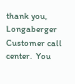thank you, Longaberger Customer call center.  You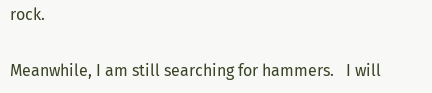rock.

Meanwhile, I am still searching for hammers.   I will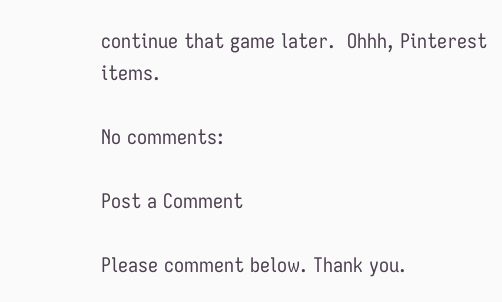continue that game later.  Ohhh, Pinterest items.

No comments:

Post a Comment

Please comment below. Thank you.